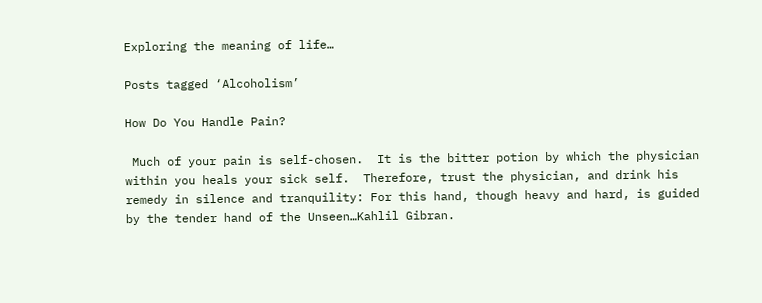Exploring the meaning of life…

Posts tagged ‘Alcoholism’

How Do You Handle Pain?

 Much of your pain is self-chosen.  It is the bitter potion by which the physician within you heals your sick self.  Therefore, trust the physician, and drink his remedy in silence and tranquility: For this hand, though heavy and hard, is guided by the tender hand of the Unseen…Kahlil Gibran.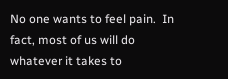No one wants to feel pain.  In fact, most of us will do whatever it takes to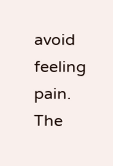avoid feeling pain.  The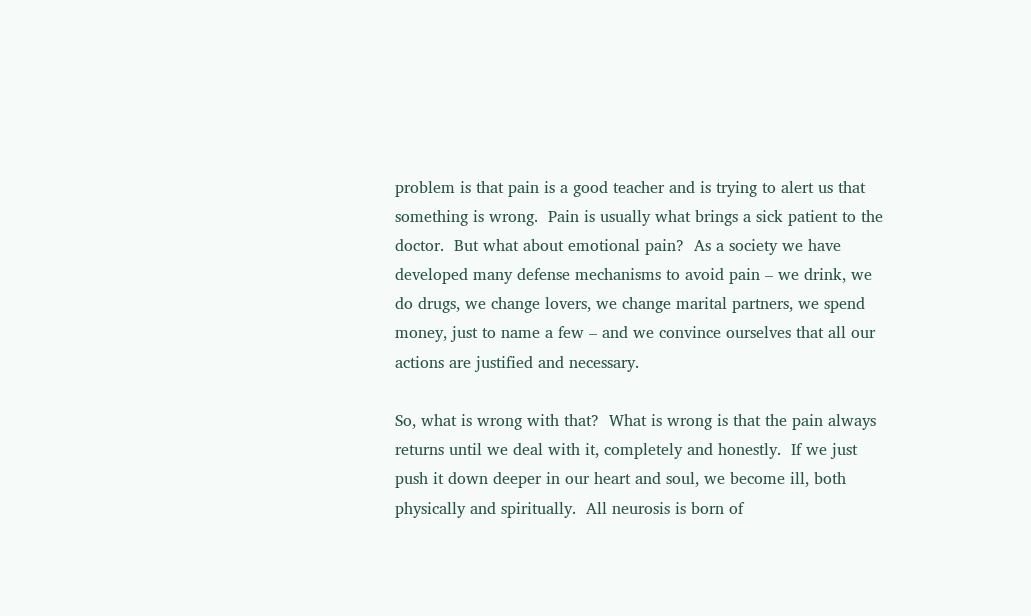problem is that pain is a good teacher and is trying to alert us that something is wrong.  Pain is usually what brings a sick patient to the doctor.  But what about emotional pain?  As a society we have developed many defense mechanisms to avoid pain – we drink, we do drugs, we change lovers, we change marital partners, we spend money, just to name a few – and we convince ourselves that all our actions are justified and necessary.

So, what is wrong with that?  What is wrong is that the pain always returns until we deal with it, completely and honestly.  If we just push it down deeper in our heart and soul, we become ill, both physically and spiritually.  All neurosis is born of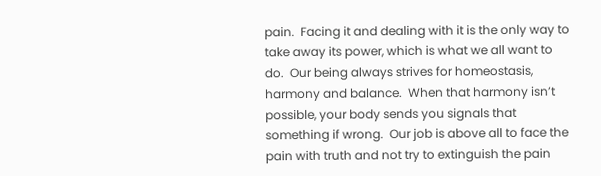pain.  Facing it and dealing with it is the only way to take away its power, which is what we all want to do.  Our being always strives for homeostasis, harmony and balance.  When that harmony isn’t possible, your body sends you signals that something if wrong.  Our job is above all to face the pain with truth and not try to extinguish the pain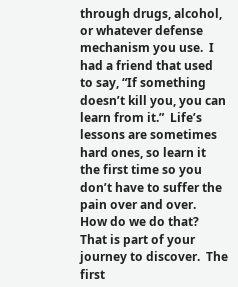through drugs, alcohol, or whatever defense mechanism you use.  I had a friend that used to say, “If something doesn’t kill you, you can learn from it.”  Life’s lessons are sometimes hard ones, so learn it the first time so you don’t have to suffer the pain over and over.  How do we do that?  That is part of your journey to discover.  The first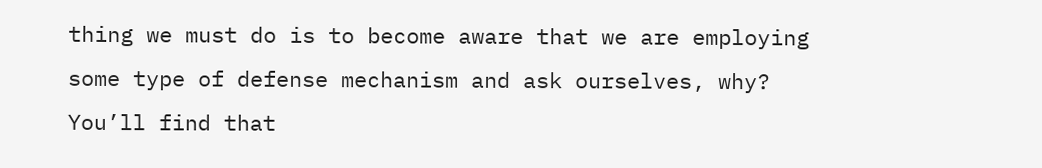thing we must do is to become aware that we are employing some type of defense mechanism and ask ourselves, why?  You’ll find that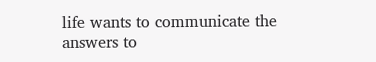life wants to communicate the answers to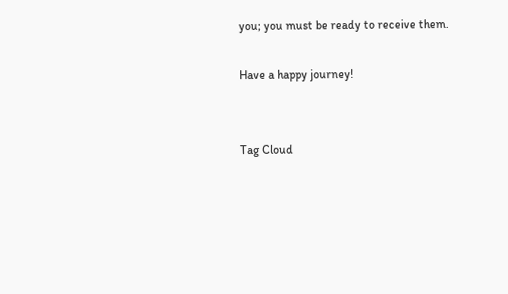you; you must be ready to receive them.

Have a happy journey!


Tag Cloud